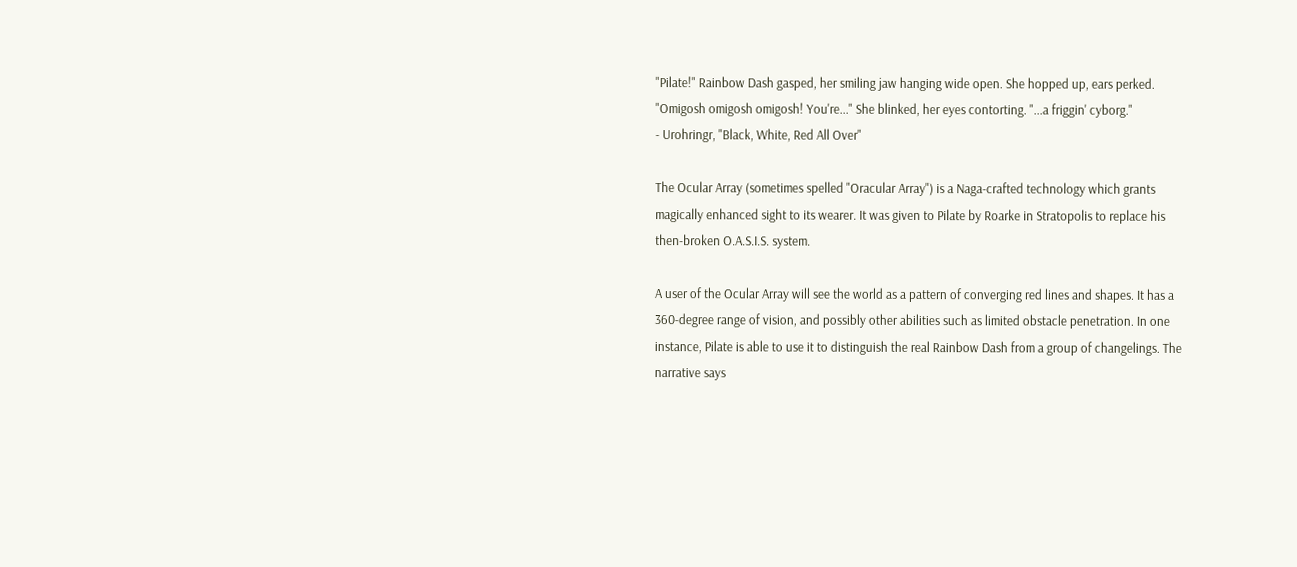"Pilate!" Rainbow Dash gasped, her smiling jaw hanging wide open. She hopped up, ears perked. "Omigosh omigosh omigosh! You're..." She blinked, her eyes contorting. "...a friggin' cyborg."
- Urohringr, "Black, White, Red All Over"

The Ocular Array (sometimes spelled "Oracular Array") is a Naga-crafted technology which grants magically enhanced sight to its wearer. It was given to Pilate by Roarke in Stratopolis to replace his then-broken O.A.S.I.S. system.

A user of the Ocular Array will see the world as a pattern of converging red lines and shapes. It has a 360-degree range of vision, and possibly other abilities such as limited obstacle penetration. In one instance, Pilate is able to use it to distinguish the real Rainbow Dash from a group of changelings. The narrative says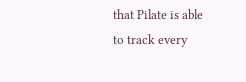that Pilate is able to track every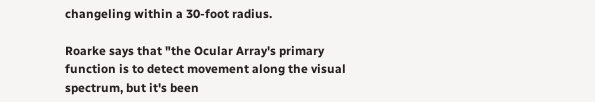changeling within a 30-foot radius.

Roarke says that "the Ocular Array's primary function is to detect movement along the visual spectrum, but it's been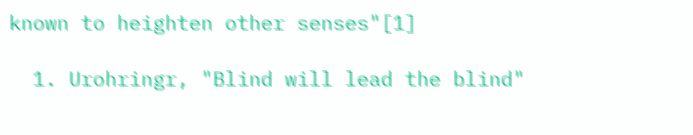known to heighten other senses"[1]

  1. Urohringr, "Blind will lead the blind"